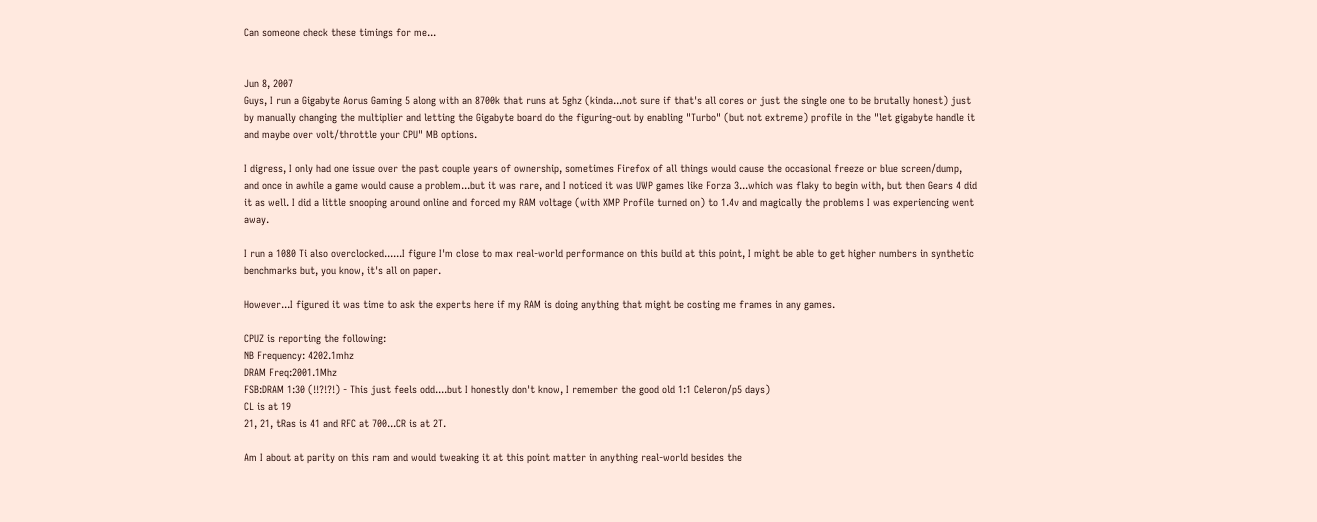Can someone check these timings for me...


Jun 8, 2007
Guys, I run a Gigabyte Aorus Gaming 5 along with an 8700k that runs at 5ghz (kinda...not sure if that's all cores or just the single one to be brutally honest) just by manually changing the multiplier and letting the Gigabyte board do the figuring-out by enabling "Turbo" (but not extreme) profile in the "let gigabyte handle it and maybe over volt/throttle your CPU" MB options.

I digress, I only had one issue over the past couple years of ownership, sometimes Firefox of all things would cause the occasional freeze or blue screen/dump, and once in awhile a game would cause a problem...but it was rare, and I noticed it was UWP games like Forza 3...which was flaky to begin with, but then Gears 4 did it as well. I did a little snooping around online and forced my RAM voltage (with XMP Profile turned on) to 1.4v and magically the problems I was experiencing went away.

I run a 1080 Ti also overclocked......I figure I'm close to max real-world performance on this build at this point, I might be able to get higher numbers in synthetic benchmarks but, you know, it's all on paper.

However...I figured it was time to ask the experts here if my RAM is doing anything that might be costing me frames in any games.

CPUZ is reporting the following:
NB Frequency: 4202.1mhz
DRAM Freq:2001.1Mhz
FSB:DRAM 1:30 (!!?!?!) - This just feels odd....but I honestly don't know, I remember the good old 1:1 Celeron/p5 days)
CL is at 19
21, 21, tRas is 41 and RFC at 700...CR is at 2T.

Am I about at parity on this ram and would tweaking it at this point matter in anything real-world besides the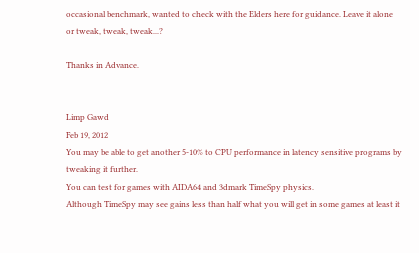occasional benchmark, wanted to check with the Elders here for guidance. Leave it alone or tweak, tweak, tweak...?

Thanks in Advance.


Limp Gawd
Feb 19, 2012
You may be able to get another 5-10% to CPU performance in latency sensitive programs by tweaking it further.
You can test for games with AIDA64 and 3dmark TimeSpy physics.
Although TimeSpy may see gains less than half what you will get in some games at least it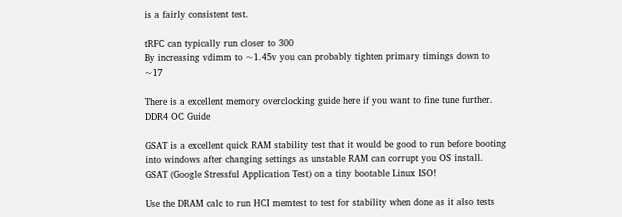is a fairly consistent test.

tRFC can typically run closer to 300
By increasing vdimm to ~1.45v you can probably tighten primary timings down to ~17

There is a excellent memory overclocking guide here if you want to fine tune further.
DDR4 OC Guide

GSAT is a excellent quick RAM stability test that it would be good to run before booting into windows after changing settings as unstable RAM can corrupt you OS install.
GSAT (Google Stressful Application Test) on a tiny bootable Linux ISO!

Use the DRAM calc to run HCI memtest to test for stability when done as it also tests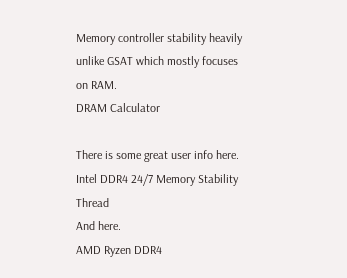Memory controller stability heavily unlike GSAT which mostly focuses on RAM.
DRAM Calculator

There is some great user info here.
Intel DDR4 24/7 Memory Stability Thread
And here.
AMD Ryzen DDR4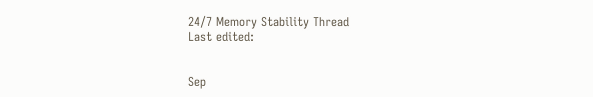24/7 Memory Stability Thread
Last edited:


Sep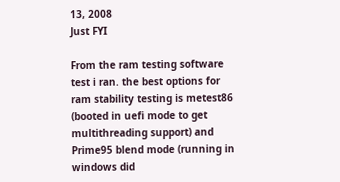13, 2008
Just FYI

From the ram testing software test i ran. the best options for ram stability testing is metest86 (booted in uefi mode to get multithreading support) and Prime95 blend mode (running in windows did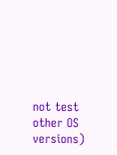not test other OS versions)